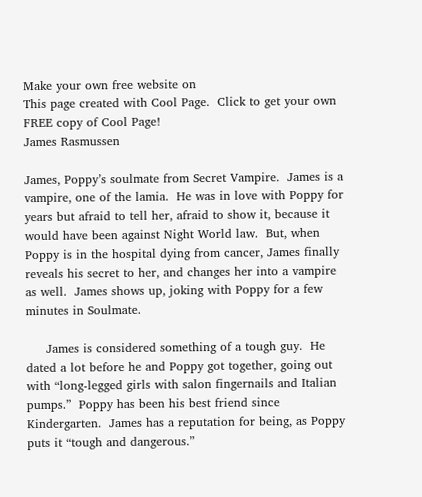Make your own free website on
This page created with Cool Page.  Click to get your own FREE copy of Cool Page!
James Rasmussen

James, Poppy’s soulmate from Secret Vampire.  James is a vampire, one of the lamia.  He was in love with Poppy for years but afraid to tell her, afraid to show it, because it would have been against Night World law.  But, when Poppy is in the hospital dying from cancer, James finally reveals his secret to her, and changes her into a vampire as well.  James shows up, joking with Poppy for a few minutes in Soulmate.

     James is considered something of a tough guy.  He dated a lot before he and Poppy got together, going out with “long-legged girls with salon fingernails and Italian pumps.”  Poppy has been his best friend since Kindergarten.  James has a reputation for being, as Poppy puts it “tough and dangerous.”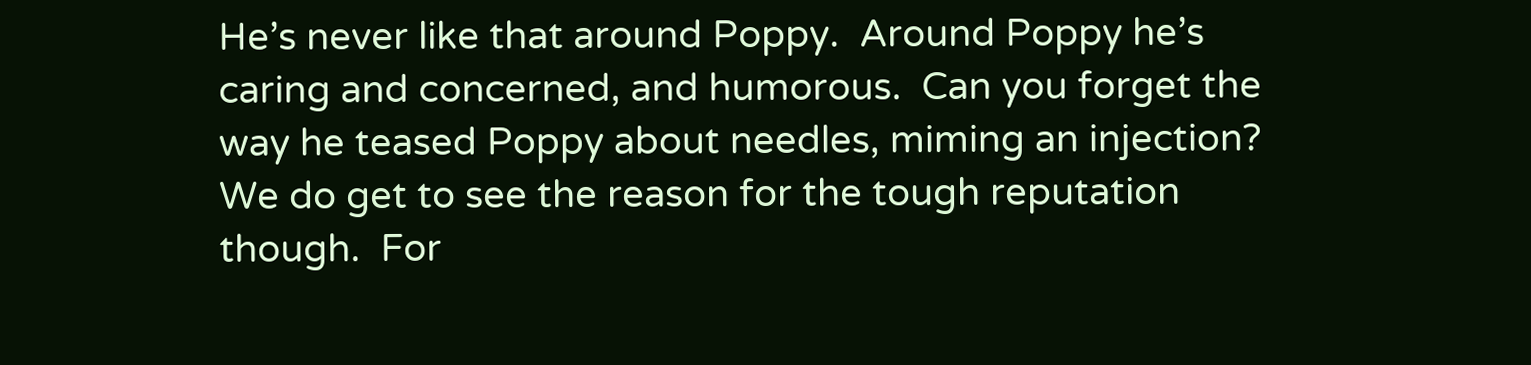He’s never like that around Poppy.  Around Poppy he’s caring and concerned, and humorous.  Can you forget the way he teased Poppy about needles, miming an injection?  We do get to see the reason for the tough reputation though.  For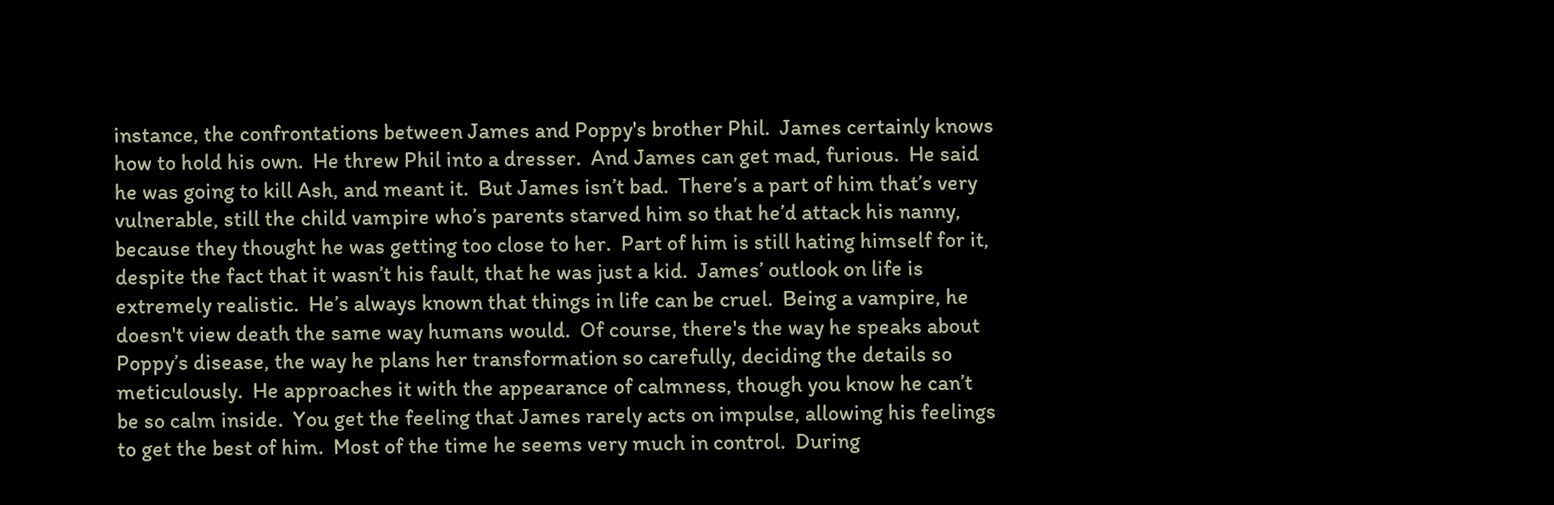instance, the confrontations between James and Poppy's brother Phil.  James certainly knows how to hold his own.  He threw Phil into a dresser.  And James can get mad, furious.  He said he was going to kill Ash, and meant it.  But James isn’t bad.  There’s a part of him that’s very vulnerable, still the child vampire who’s parents starved him so that he’d attack his nanny, because they thought he was getting too close to her.  Part of him is still hating himself for it, despite the fact that it wasn’t his fault, that he was just a kid.  James’ outlook on life is extremely realistic.  He’s always known that things in life can be cruel.  Being a vampire, he doesn't view death the same way humans would.  Of course, there's the way he speaks about Poppy’s disease, the way he plans her transformation so carefully, deciding the details so meticulously.  He approaches it with the appearance of calmness, though you know he can’t be so calm inside.  You get the feeling that James rarely acts on impulse, allowing his feelings to get the best of him.  Most of the time he seems very much in control.  During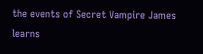the events of Secret Vampire James learns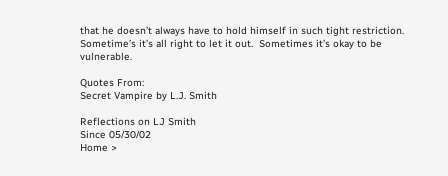that he doesn’t always have to hold himself in such tight restriction.  Sometime’s it’s all right to let it out.  Sometimes it’s okay to be vulnerable.

Quotes From:
Secret Vampire by L.J. Smith

Reflections on LJ Smith
Since 05/30/02
Home >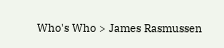Who's Who > James Rasmussen